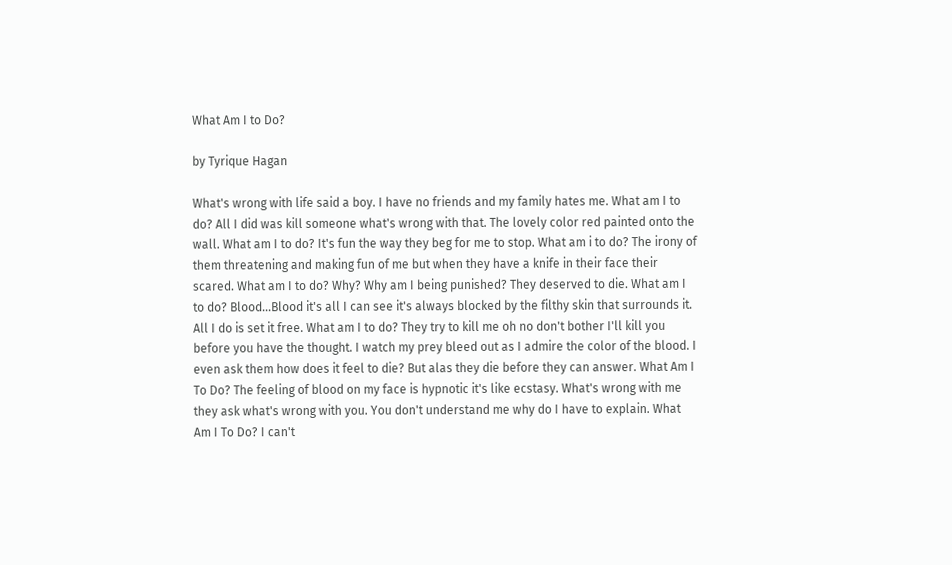What Am I to Do?

by Tyrique Hagan

What's wrong with life said a boy. I have no friends and my family hates me. What am I to do? All I did was kill someone what's wrong with that. The lovely color red painted onto the wall. What am I to do? It's fun the way they beg for me to stop. What am i to do? The irony of them threatening and making fun of me but when they have a knife in their face their scared. What am I to do? Why? Why am I being punished? They deserved to die. What am I to do? Blood...Blood it's all I can see it's always blocked by the filthy skin that surrounds it. All I do is set it free. What am I to do? They try to kill me oh no don't bother I'll kill you before you have the thought. I watch my prey bleed out as I admire the color of the blood. I even ask them how does it feel to die? But alas they die before they can answer. What Am I To Do? The feeling of blood on my face is hypnotic it's like ecstasy. What's wrong with me they ask what's wrong with you. You don't understand me why do I have to explain. What Am I To Do? I can't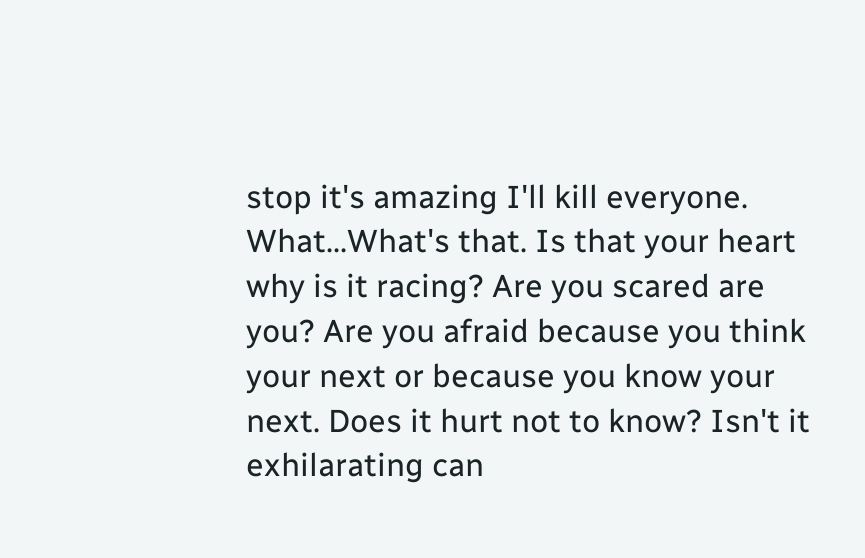stop it's amazing I'll kill everyone. What...What's that. Is that your heart why is it racing? Are you scared are you? Are you afraid because you think your next or because you know your next. Does it hurt not to know? Isn't it exhilarating can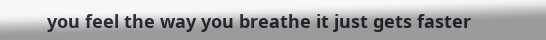you feel the way you breathe it just gets faster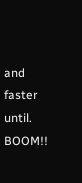and faster until. BOOM!!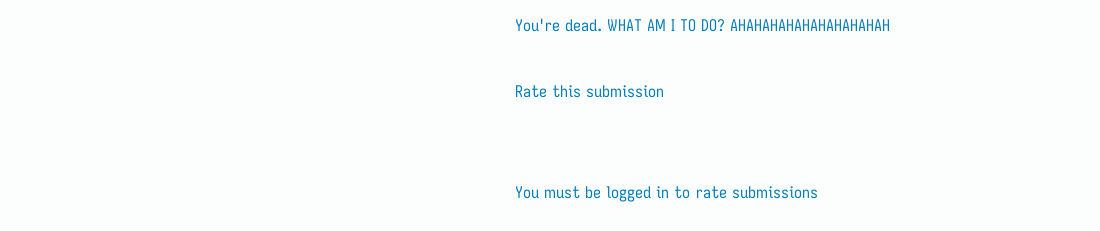You're dead. WHAT AM I TO DO? AHAHAHAHAHAHAHAHAHAH

Rate this submission


You must be logged in to rate submissions